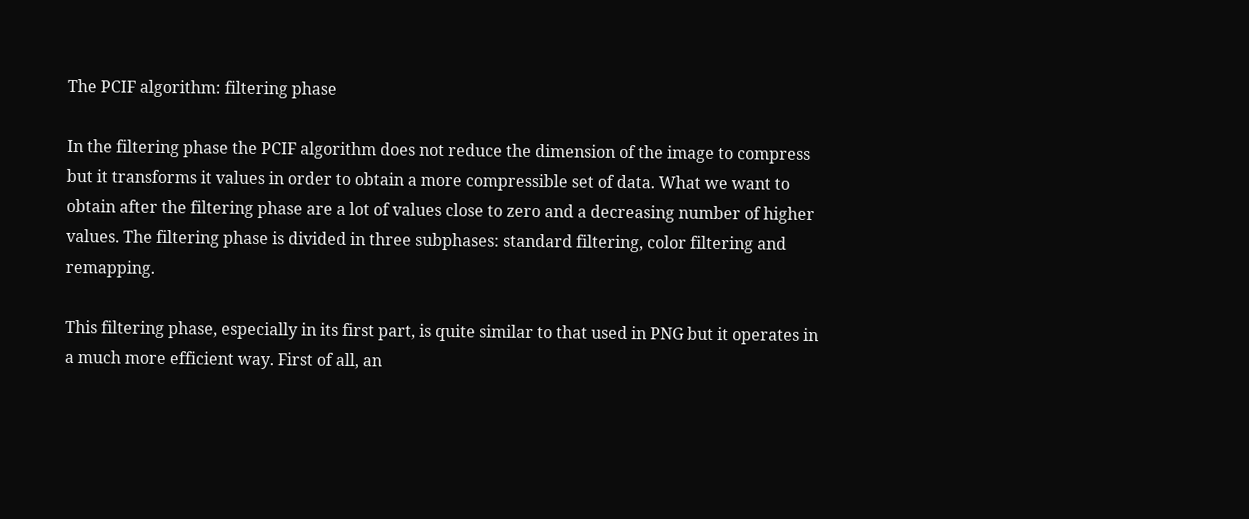The PCIF algorithm: filtering phase

In the filtering phase the PCIF algorithm does not reduce the dimension of the image to compress but it transforms it values in order to obtain a more compressible set of data. What we want to obtain after the filtering phase are a lot of values close to zero and a decreasing number of higher values. The filtering phase is divided in three subphases: standard filtering, color filtering and remapping.

This filtering phase, especially in its first part, is quite similar to that used in PNG but it operates in a much more efficient way. First of all, an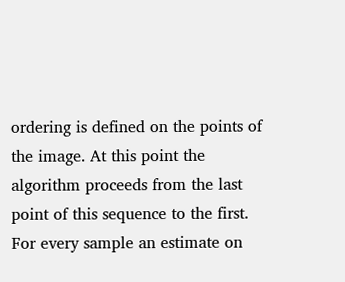ordering is defined on the points of the image. At this point the algorithm proceeds from the last point of this sequence to the first. For every sample an estimate on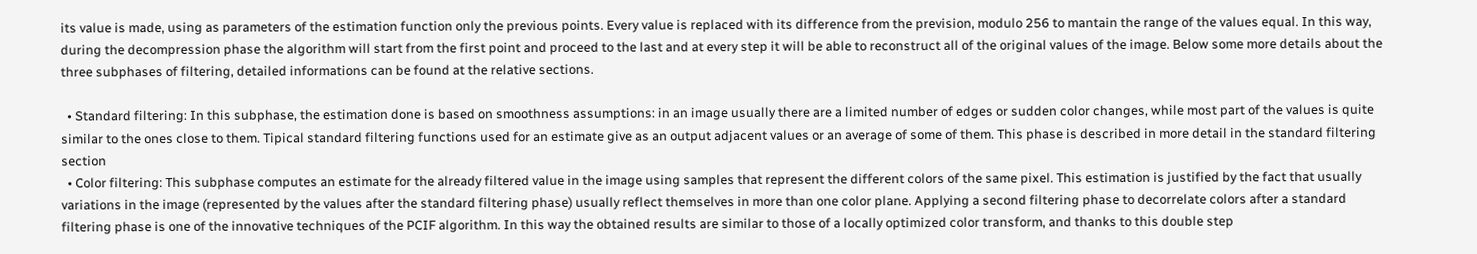its value is made, using as parameters of the estimation function only the previous points. Every value is replaced with its difference from the prevision, modulo 256 to mantain the range of the values equal. In this way, during the decompression phase the algorithm will start from the first point and proceed to the last and at every step it will be able to reconstruct all of the original values of the image. Below some more details about the three subphases of filtering, detailed informations can be found at the relative sections.

  • Standard filtering: In this subphase, the estimation done is based on smoothness assumptions: in an image usually there are a limited number of edges or sudden color changes, while most part of the values is quite similar to the ones close to them. Tipical standard filtering functions used for an estimate give as an output adjacent values or an average of some of them. This phase is described in more detail in the standard filtering section
  • Color filtering: This subphase computes an estimate for the already filtered value in the image using samples that represent the different colors of the same pixel. This estimation is justified by the fact that usually variations in the image (represented by the values after the standard filtering phase) usually reflect themselves in more than one color plane. Applying a second filtering phase to decorrelate colors after a standard filtering phase is one of the innovative techniques of the PCIF algorithm. In this way the obtained results are similar to those of a locally optimized color transform, and thanks to this double step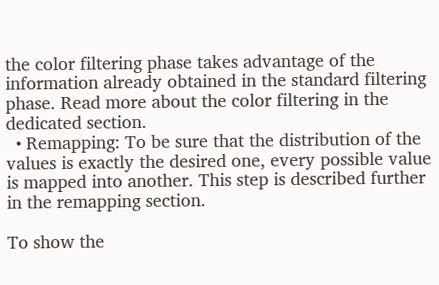the color filtering phase takes advantage of the information already obtained in the standard filtering phase. Read more about the color filtering in the dedicated section.
  • Remapping: To be sure that the distribution of the values is exactly the desired one, every possible value is mapped into another. This step is described further in the remapping section.

To show the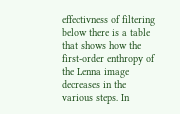effectivness of filtering below there is a table that shows how the first-order enthropy of the Lenna image decreases in the various steps. In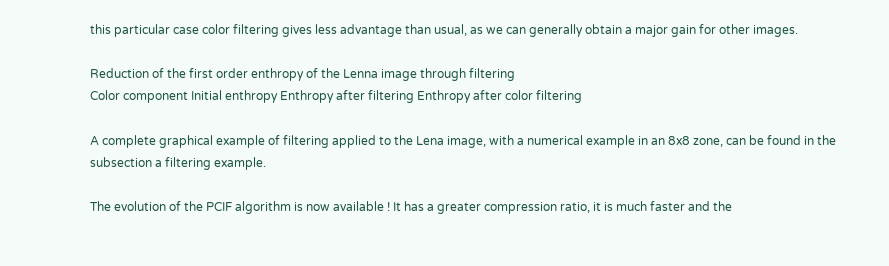this particular case color filtering gives less advantage than usual, as we can generally obtain a major gain for other images.

Reduction of the first order enthropy of the Lenna image through filtering
Color component Initial enthropy Enthropy after filtering Enthropy after color filtering

A complete graphical example of filtering applied to the Lena image, with a numerical example in an 8x8 zone, can be found in the subsection a filtering example.

The evolution of the PCIF algorithm is now available ! It has a greater compression ratio, it is much faster and the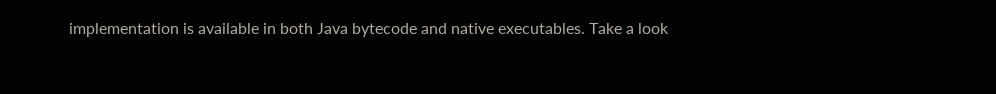implementation is available in both Java bytecode and native executables. Take a look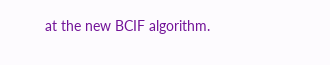at the new BCIF algorithm.